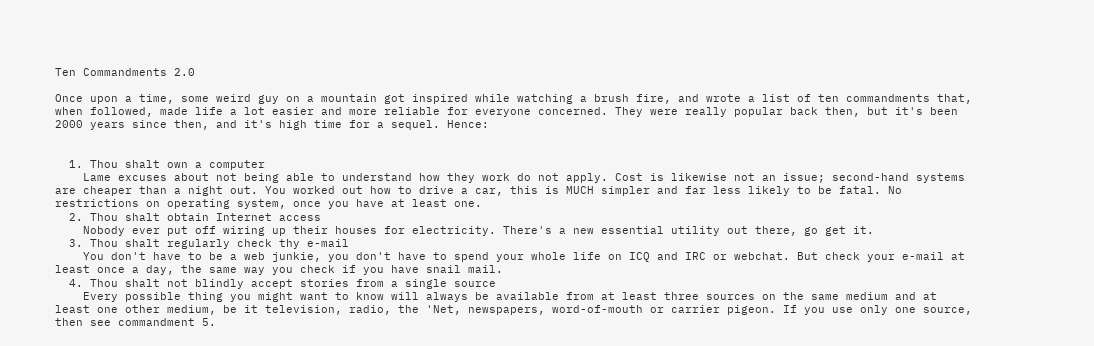Ten Commandments 2.0

Once upon a time, some weird guy on a mountain got inspired while watching a brush fire, and wrote a list of ten commandments that, when followed, made life a lot easier and more reliable for everyone concerned. They were really popular back then, but it's been 2000 years since then, and it's high time for a sequel. Hence:


  1. Thou shalt own a computer
    Lame excuses about not being able to understand how they work do not apply. Cost is likewise not an issue; second-hand systems are cheaper than a night out. You worked out how to drive a car, this is MUCH simpler and far less likely to be fatal. No restrictions on operating system, once you have at least one.
  2. Thou shalt obtain Internet access
    Nobody ever put off wiring up their houses for electricity. There's a new essential utility out there, go get it.
  3. Thou shalt regularly check thy e-mail
    You don't have to be a web junkie, you don't have to spend your whole life on ICQ and IRC or webchat. But check your e-mail at least once a day, the same way you check if you have snail mail.
  4. Thou shalt not blindly accept stories from a single source
    Every possible thing you might want to know will always be available from at least three sources on the same medium and at least one other medium, be it television, radio, the 'Net, newspapers, word-of-mouth or carrier pigeon. If you use only one source, then see commandment 5.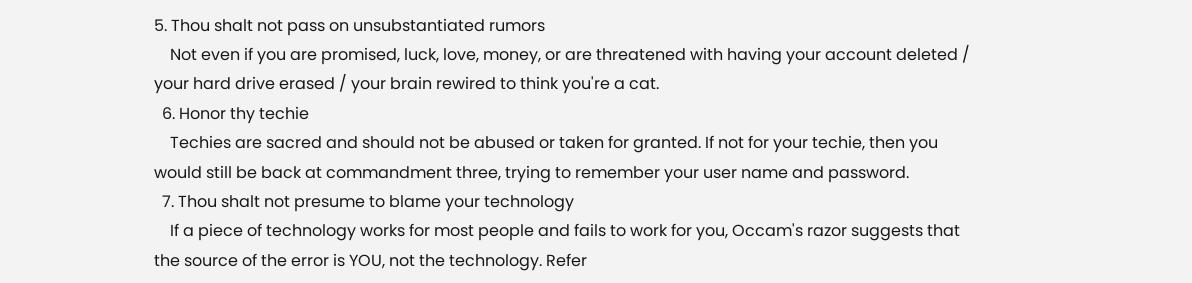5. Thou shalt not pass on unsubstantiated rumors
    Not even if you are promised, luck, love, money, or are threatened with having your account deleted / your hard drive erased / your brain rewired to think you're a cat.
  6. Honor thy techie
    Techies are sacred and should not be abused or taken for granted. If not for your techie, then you would still be back at commandment three, trying to remember your user name and password.
  7. Thou shalt not presume to blame your technology
    If a piece of technology works for most people and fails to work for you, Occam's razor suggests that the source of the error is YOU, not the technology. Refer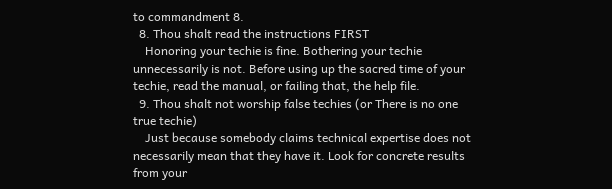to commandment 8.
  8. Thou shalt read the instructions FIRST
    Honoring your techie is fine. Bothering your techie unnecessarily is not. Before using up the sacred time of your techie, read the manual, or failing that, the help file.
  9. Thou shalt not worship false techies (or There is no one true techie)
    Just because somebody claims technical expertise does not necessarily mean that they have it. Look for concrete results from your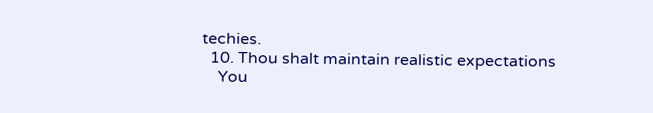techies.
  10. Thou shalt maintain realistic expectations
    You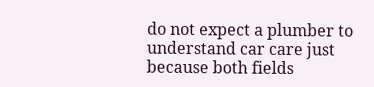do not expect a plumber to understand car care just because both fields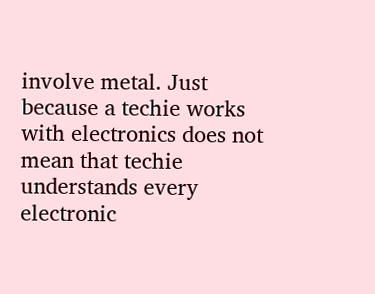involve metal. Just because a techie works with electronics does not mean that techie understands every electronic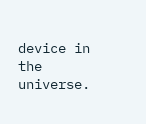device in the universe.